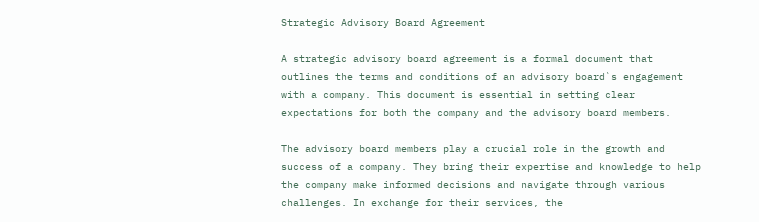Strategic Advisory Board Agreement

A strategic advisory board agreement is a formal document that outlines the terms and conditions of an advisory board`s engagement with a company. This document is essential in setting clear expectations for both the company and the advisory board members.

The advisory board members play a crucial role in the growth and success of a company. They bring their expertise and knowledge to help the company make informed decisions and navigate through various challenges. In exchange for their services, the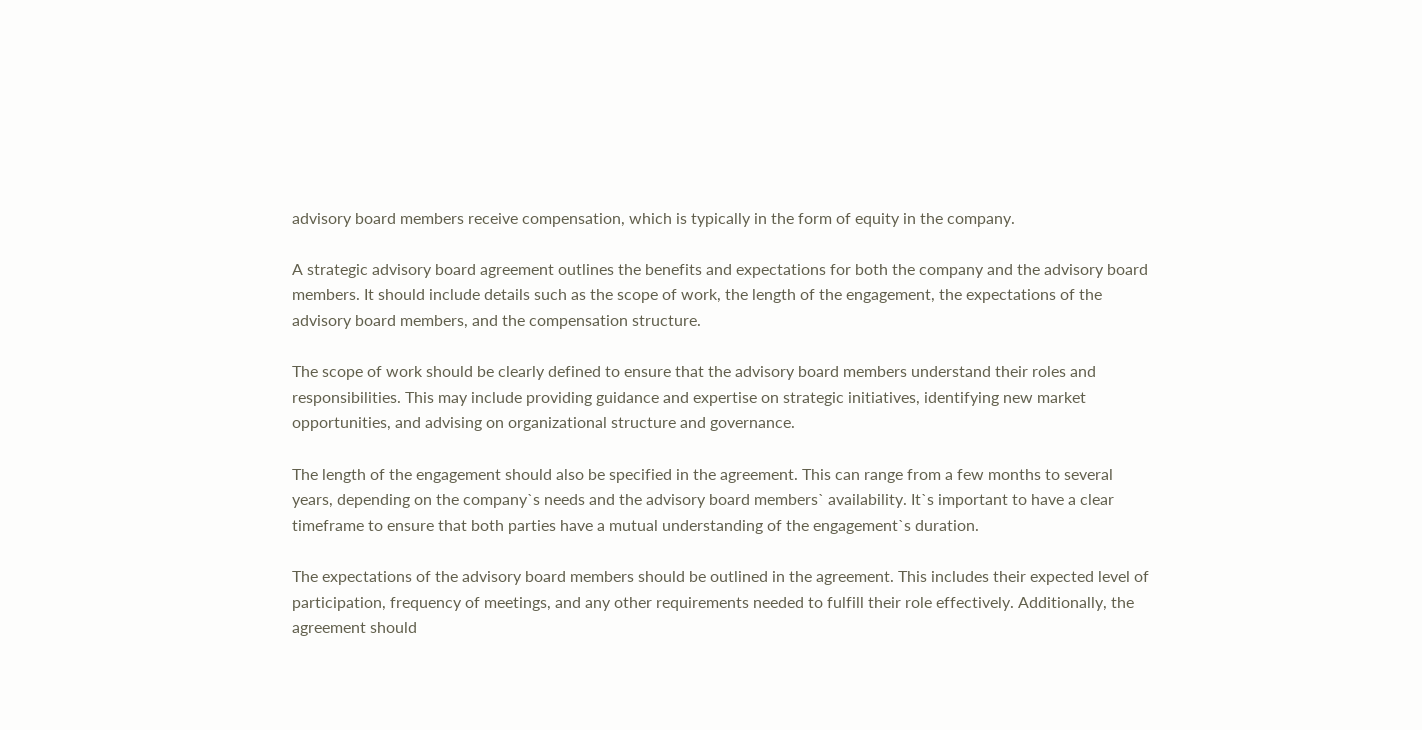advisory board members receive compensation, which is typically in the form of equity in the company.

A strategic advisory board agreement outlines the benefits and expectations for both the company and the advisory board members. It should include details such as the scope of work, the length of the engagement, the expectations of the advisory board members, and the compensation structure.

The scope of work should be clearly defined to ensure that the advisory board members understand their roles and responsibilities. This may include providing guidance and expertise on strategic initiatives, identifying new market opportunities, and advising on organizational structure and governance.

The length of the engagement should also be specified in the agreement. This can range from a few months to several years, depending on the company`s needs and the advisory board members` availability. It`s important to have a clear timeframe to ensure that both parties have a mutual understanding of the engagement`s duration.

The expectations of the advisory board members should be outlined in the agreement. This includes their expected level of participation, frequency of meetings, and any other requirements needed to fulfill their role effectively. Additionally, the agreement should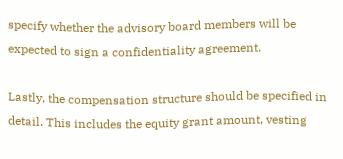specify whether the advisory board members will be expected to sign a confidentiality agreement.

Lastly, the compensation structure should be specified in detail. This includes the equity grant amount, vesting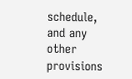schedule, and any other provisions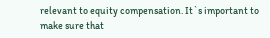relevant to equity compensation. It`s important to make sure that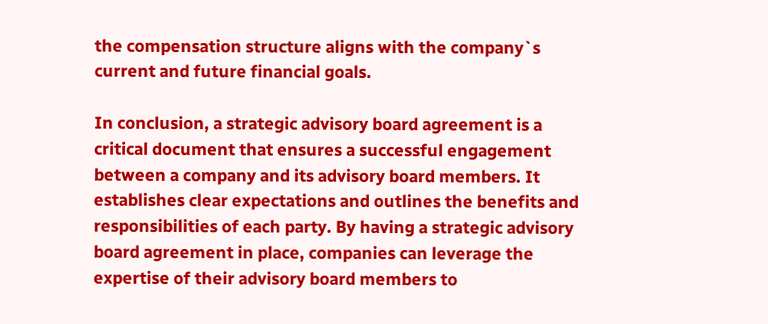the compensation structure aligns with the company`s current and future financial goals.

In conclusion, a strategic advisory board agreement is a critical document that ensures a successful engagement between a company and its advisory board members. It establishes clear expectations and outlines the benefits and responsibilities of each party. By having a strategic advisory board agreement in place, companies can leverage the expertise of their advisory board members to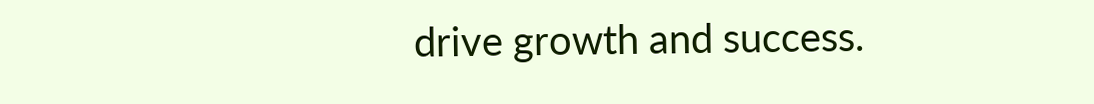drive growth and success.